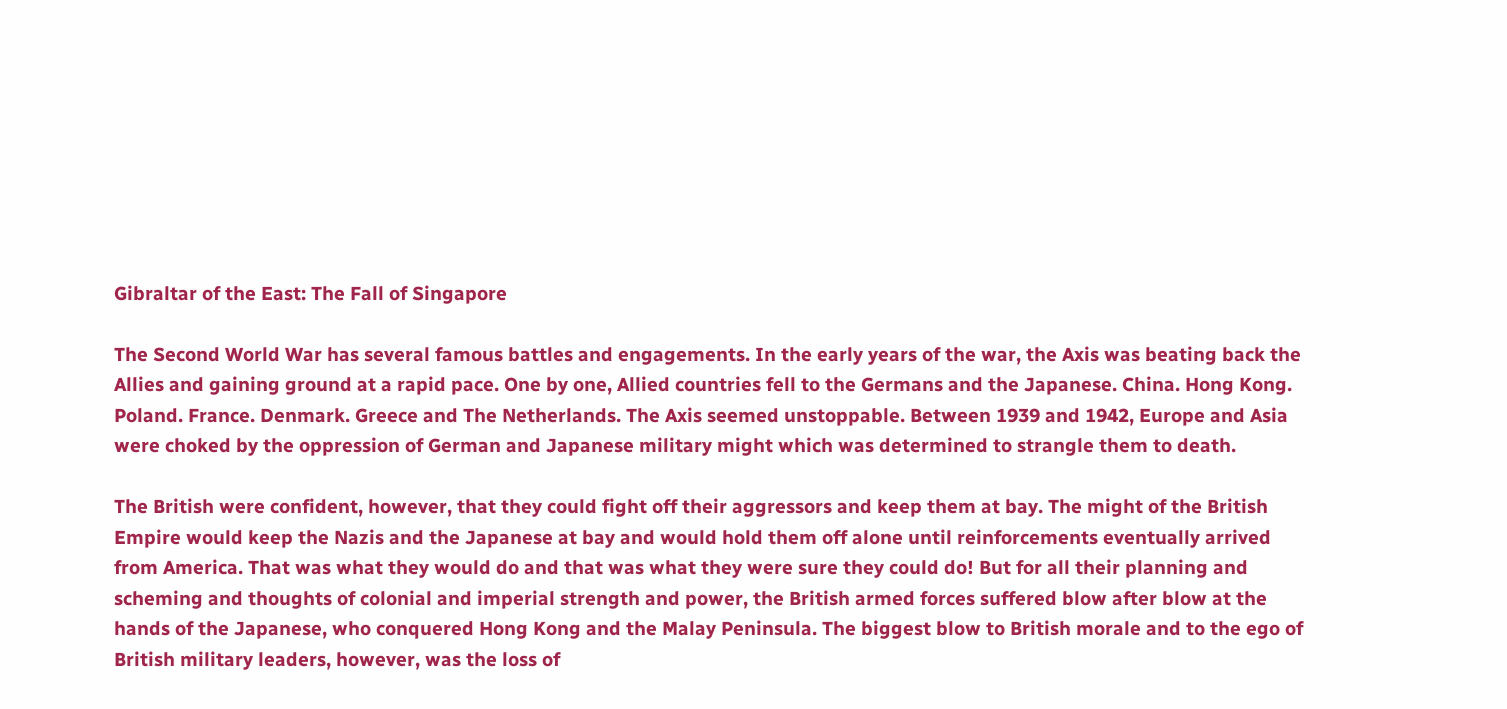Gibraltar of the East: The Fall of Singapore

The Second World War has several famous battles and engagements. In the early years of the war, the Axis was beating back the Allies and gaining ground at a rapid pace. One by one, Allied countries fell to the Germans and the Japanese. China. Hong Kong. Poland. France. Denmark. Greece and The Netherlands. The Axis seemed unstoppable. Between 1939 and 1942, Europe and Asia were choked by the oppression of German and Japanese military might which was determined to strangle them to death.

The British were confident, however, that they could fight off their aggressors and keep them at bay. The might of the British Empire would keep the Nazis and the Japanese at bay and would hold them off alone until reinforcements eventually arrived from America. That was what they would do and that was what they were sure they could do! But for all their planning and scheming and thoughts of colonial and imperial strength and power, the British armed forces suffered blow after blow at the hands of the Japanese, who conquered Hong Kong and the Malay Peninsula. The biggest blow to British morale and to the ego of British military leaders, however, was the loss of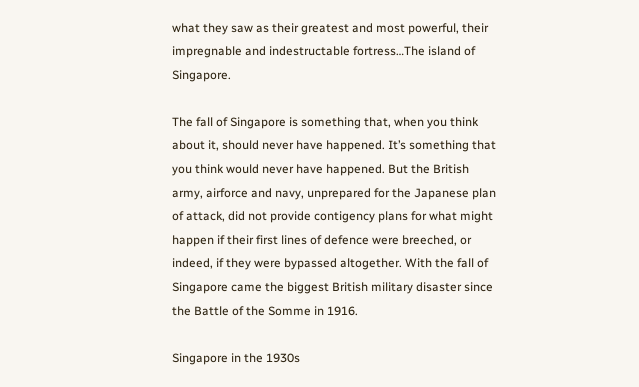what they saw as their greatest and most powerful, their impregnable and indestructable fortress…The island of Singapore.

The fall of Singapore is something that, when you think about it, should never have happened. It’s something that you think would never have happened. But the British army, airforce and navy, unprepared for the Japanese plan of attack, did not provide contigency plans for what might happen if their first lines of defence were breeched, or indeed, if they were bypassed altogether. With the fall of Singapore came the biggest British military disaster since the Battle of the Somme in 1916.

Singapore in the 1930s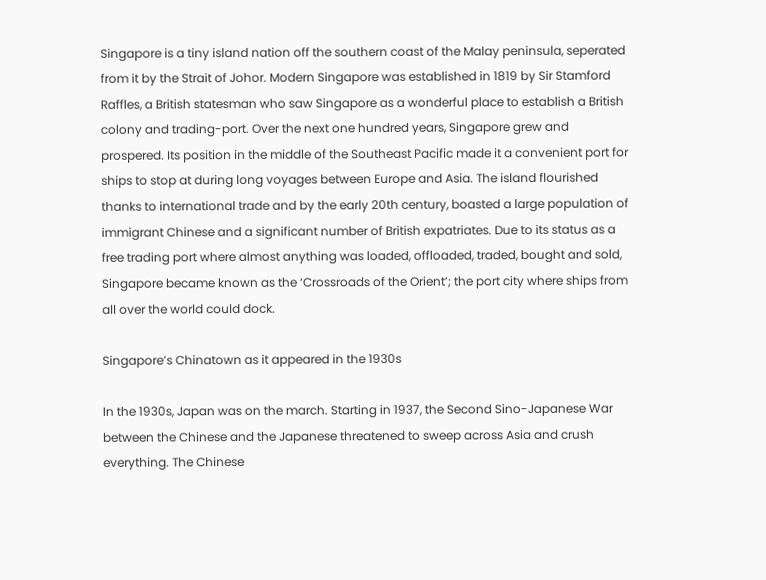Singapore is a tiny island nation off the southern coast of the Malay peninsula, seperated from it by the Strait of Johor. Modern Singapore was established in 1819 by Sir Stamford Raffles, a British statesman who saw Singapore as a wonderful place to establish a British colony and trading-port. Over the next one hundred years, Singapore grew and prospered. Its position in the middle of the Southeast Pacific made it a convenient port for ships to stop at during long voyages between Europe and Asia. The island flourished thanks to international trade and by the early 20th century, boasted a large population of immigrant Chinese and a significant number of British expatriates. Due to its status as a free trading port where almost anything was loaded, offloaded, traded, bought and sold, Singapore became known as the ‘Crossroads of the Orient’; the port city where ships from all over the world could dock.

Singapore’s Chinatown as it appeared in the 1930s

In the 1930s, Japan was on the march. Starting in 1937, the Second Sino-Japanese War between the Chinese and the Japanese threatened to sweep across Asia and crush everything. The Chinese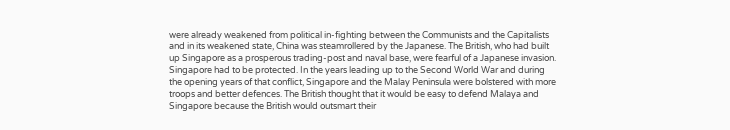were already weakened from political in-fighting between the Communists and the Capitalists and in its weakened state, China was steamrollered by the Japanese. The British, who had built up Singapore as a prosperous trading-post and naval base, were fearful of a Japanese invasion. Singapore had to be protected. In the years leading up to the Second World War and during the opening years of that conflict, Singapore and the Malay Peninsula were bolstered with more troops and better defences. The British thought that it would be easy to defend Malaya and Singapore because the British would outsmart their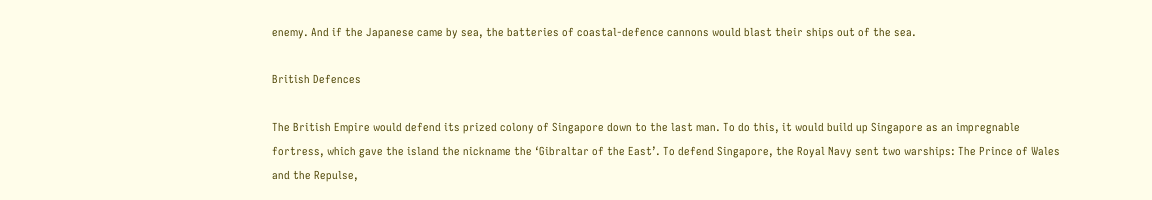enemy. And if the Japanese came by sea, the batteries of coastal-defence cannons would blast their ships out of the sea.

British Defences

The British Empire would defend its prized colony of Singapore down to the last man. To do this, it would build up Singapore as an impregnable fortress, which gave the island the nickname the ‘Gibraltar of the East’. To defend Singapore, the Royal Navy sent two warships: The Prince of Wales and the Repulse,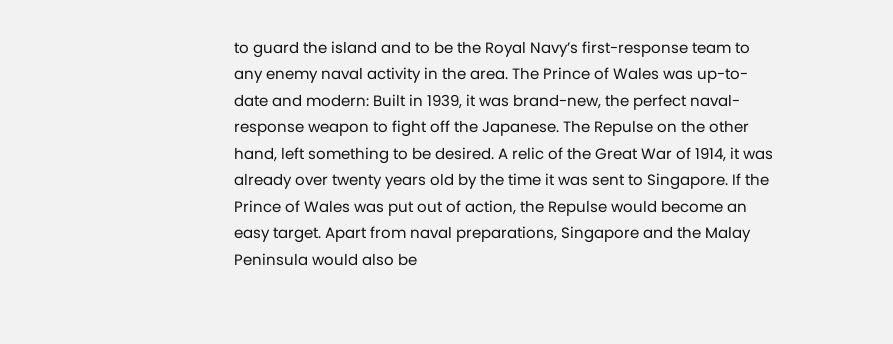to guard the island and to be the Royal Navy’s first-response team to any enemy naval activity in the area. The Prince of Wales was up-to-date and modern: Built in 1939, it was brand-new, the perfect naval-response weapon to fight off the Japanese. The Repulse on the other hand, left something to be desired. A relic of the Great War of 1914, it was already over twenty years old by the time it was sent to Singapore. If the Prince of Wales was put out of action, the Repulse would become an easy target. Apart from naval preparations, Singapore and the Malay Peninsula would also be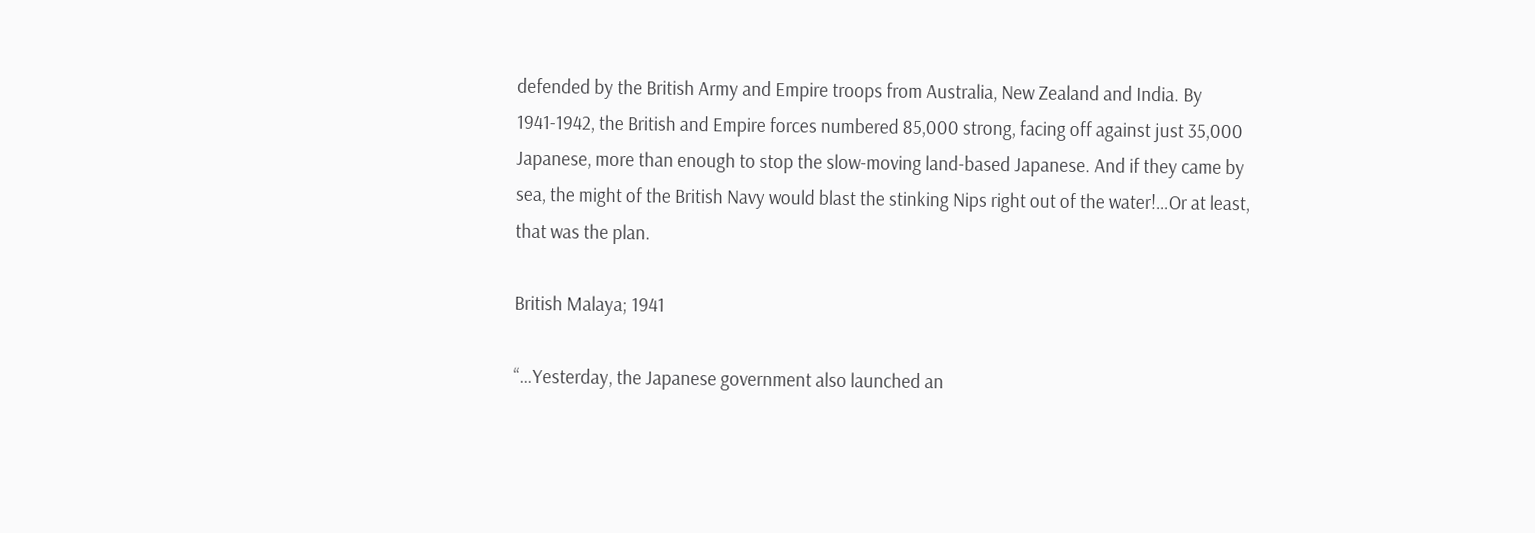defended by the British Army and Empire troops from Australia, New Zealand and India. By 1941-1942, the British and Empire forces numbered 85,000 strong, facing off against just 35,000 Japanese, more than enough to stop the slow-moving land-based Japanese. And if they came by sea, the might of the British Navy would blast the stinking Nips right out of the water!…Or at least, that was the plan.

British Malaya; 1941

“…Yesterday, the Japanese government also launched an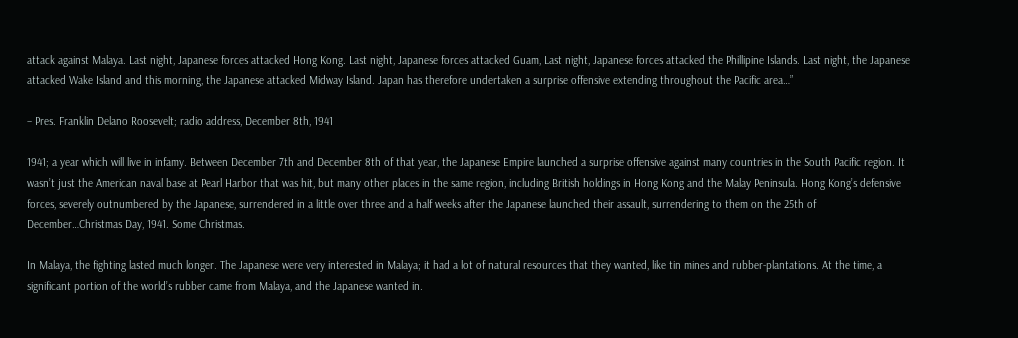attack against Malaya. Last night, Japanese forces attacked Hong Kong. Last night, Japanese forces attacked Guam, Last night, Japanese forces attacked the Phillipine Islands. Last night, the Japanese attacked Wake Island and this morning, the Japanese attacked Midway Island. Japan has therefore undertaken a surprise offensive extending throughout the Pacific area…”

– Pres. Franklin Delano Roosevelt; radio address, December 8th, 1941

1941; a year which will live in infamy. Between December 7th and December 8th of that year, the Japanese Empire launched a surprise offensive against many countries in the South Pacific region. It wasn’t just the American naval base at Pearl Harbor that was hit, but many other places in the same region, including British holdings in Hong Kong and the Malay Peninsula. Hong Kong’s defensive forces, severely outnumbered by the Japanese, surrendered in a little over three and a half weeks after the Japanese launched their assault, surrendering to them on the 25th of December…Christmas Day, 1941. Some Christmas.

In Malaya, the fighting lasted much longer. The Japanese were very interested in Malaya; it had a lot of natural resources that they wanted, like tin mines and rubber-plantations. At the time, a significant portion of the world’s rubber came from Malaya, and the Japanese wanted in.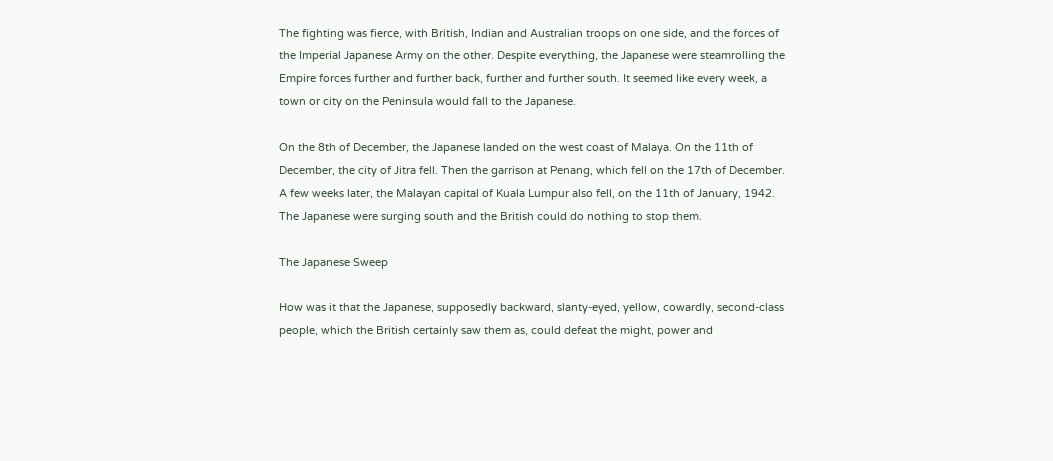The fighting was fierce, with British, Indian and Australian troops on one side, and the forces of the Imperial Japanese Army on the other. Despite everything, the Japanese were steamrolling the Empire forces further and further back, further and further south. It seemed like every week, a town or city on the Peninsula would fall to the Japanese.

On the 8th of December, the Japanese landed on the west coast of Malaya. On the 11th of December, the city of Jitra fell. Then the garrison at Penang, which fell on the 17th of December. A few weeks later, the Malayan capital of Kuala Lumpur also fell, on the 11th of January, 1942. The Japanese were surging south and the British could do nothing to stop them.

The Japanese Sweep

How was it that the Japanese, supposedly backward, slanty-eyed, yellow, cowardly, second-class people, which the British certainly saw them as, could defeat the might, power and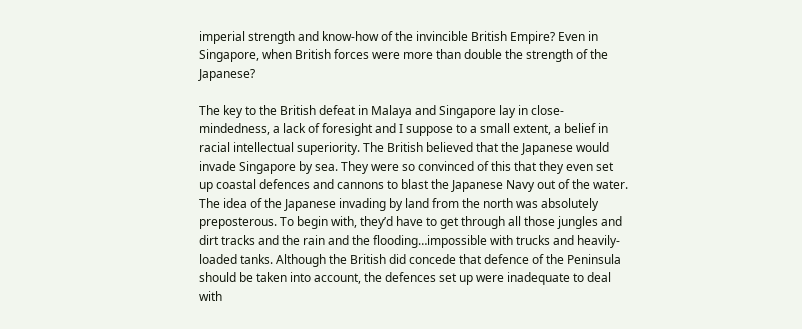imperial strength and know-how of the invincible British Empire? Even in Singapore, when British forces were more than double the strength of the Japanese?

The key to the British defeat in Malaya and Singapore lay in close-mindedness, a lack of foresight and I suppose to a small extent, a belief in racial intellectual superiority. The British believed that the Japanese would invade Singapore by sea. They were so convinced of this that they even set up coastal defences and cannons to blast the Japanese Navy out of the water. The idea of the Japanese invading by land from the north was absolutely preposterous. To begin with, they’d have to get through all those jungles and dirt tracks and the rain and the flooding…impossible with trucks and heavily-loaded tanks. Although the British did concede that defence of the Peninsula should be taken into account, the defences set up were inadequate to deal with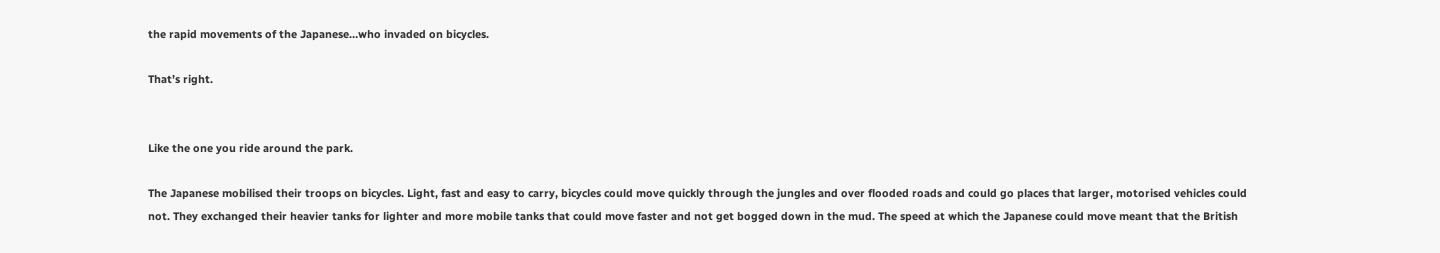the rapid movements of the Japanese…who invaded on bicycles.

That’s right.


Like the one you ride around the park.

The Japanese mobilised their troops on bicycles. Light, fast and easy to carry, bicycles could move quickly through the jungles and over flooded roads and could go places that larger, motorised vehicles could not. They exchanged their heavier tanks for lighter and more mobile tanks that could move faster and not get bogged down in the mud. The speed at which the Japanese could move meant that the British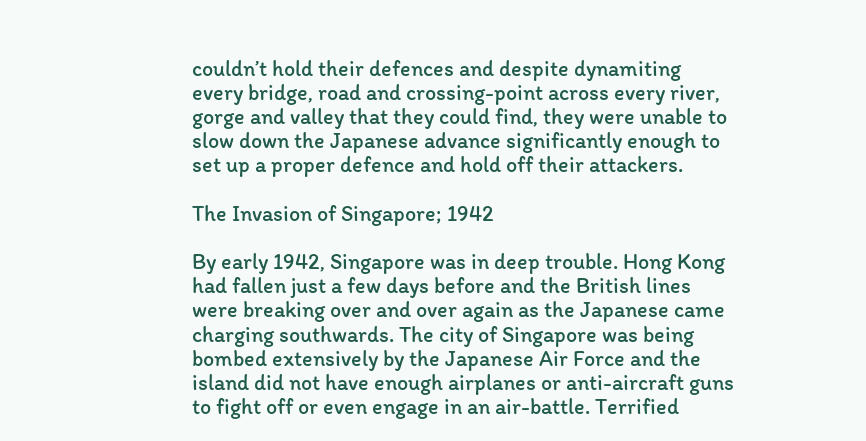couldn’t hold their defences and despite dynamiting every bridge, road and crossing-point across every river, gorge and valley that they could find, they were unable to slow down the Japanese advance significantly enough to set up a proper defence and hold off their attackers.

The Invasion of Singapore; 1942

By early 1942, Singapore was in deep trouble. Hong Kong had fallen just a few days before and the British lines were breaking over and over again as the Japanese came charging southwards. The city of Singapore was being bombed extensively by the Japanese Air Force and the island did not have enough airplanes or anti-aircraft guns to fight off or even engage in an air-battle. Terrified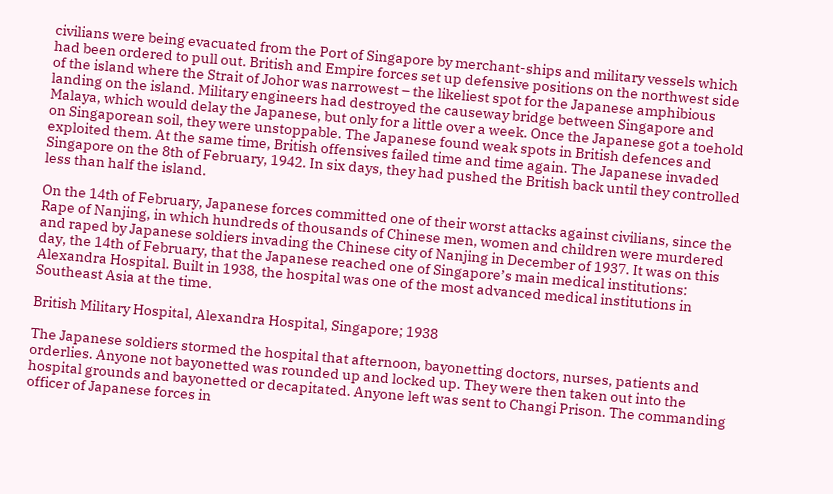civilians were being evacuated from the Port of Singapore by merchant-ships and military vessels which had been ordered to pull out. British and Empire forces set up defensive positions on the northwest side of the island where the Strait of Johor was narrowest – the likeliest spot for the Japanese amphibious landing on the island. Military engineers had destroyed the causeway bridge between Singapore and Malaya, which would delay the Japanese, but only for a little over a week. Once the Japanese got a toehold on Singaporean soil, they were unstoppable. The Japanese found weak spots in British defences and exploited them. At the same time, British offensives failed time and time again. The Japanese invaded Singapore on the 8th of February, 1942. In six days, they had pushed the British back until they controlled less than half the island.

On the 14th of February, Japanese forces committed one of their worst attacks against civilians, since the Rape of Nanjing, in which hundreds of thousands of Chinese men, women and children were murdered and raped by Japanese soldiers invading the Chinese city of Nanjing in December of 1937. It was on this day, the 14th of February, that the Japanese reached one of Singapore’s main medical institutions: Alexandra Hospital. Built in 1938, the hospital was one of the most advanced medical institutions in Southeast Asia at the time.

British Military Hospital, Alexandra Hospital, Singapore; 1938

The Japanese soldiers stormed the hospital that afternoon, bayonetting doctors, nurses, patients and orderlies. Anyone not bayonetted was rounded up and locked up. They were then taken out into the hospital grounds and bayonetted or decapitated. Anyone left was sent to Changi Prison. The commanding officer of Japanese forces in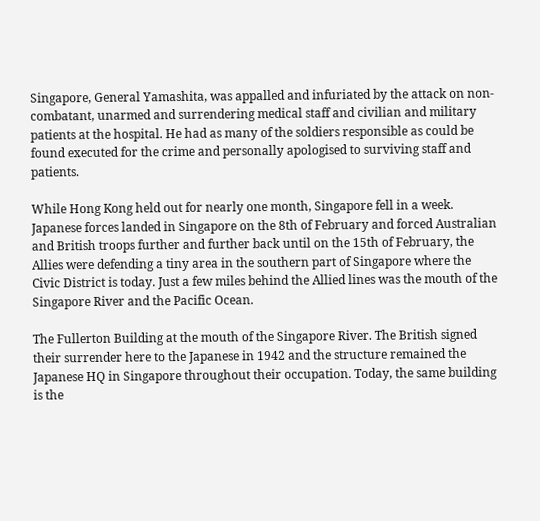Singapore, General Yamashita, was appalled and infuriated by the attack on non-combatant, unarmed and surrendering medical staff and civilian and military patients at the hospital. He had as many of the soldiers responsible as could be found executed for the crime and personally apologised to surviving staff and patients.

While Hong Kong held out for nearly one month, Singapore fell in a week. Japanese forces landed in Singapore on the 8th of February and forced Australian and British troops further and further back until on the 15th of February, the Allies were defending a tiny area in the southern part of Singapore where the Civic District is today. Just a few miles behind the Allied lines was the mouth of the Singapore River and the Pacific Ocean.

The Fullerton Building at the mouth of the Singapore River. The British signed their surrender here to the Japanese in 1942 and the structure remained the Japanese HQ in Singapore throughout their occupation. Today, the same building is the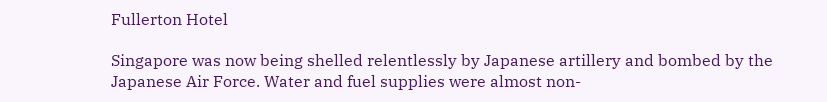Fullerton Hotel

Singapore was now being shelled relentlessly by Japanese artillery and bombed by the Japanese Air Force. Water and fuel supplies were almost non-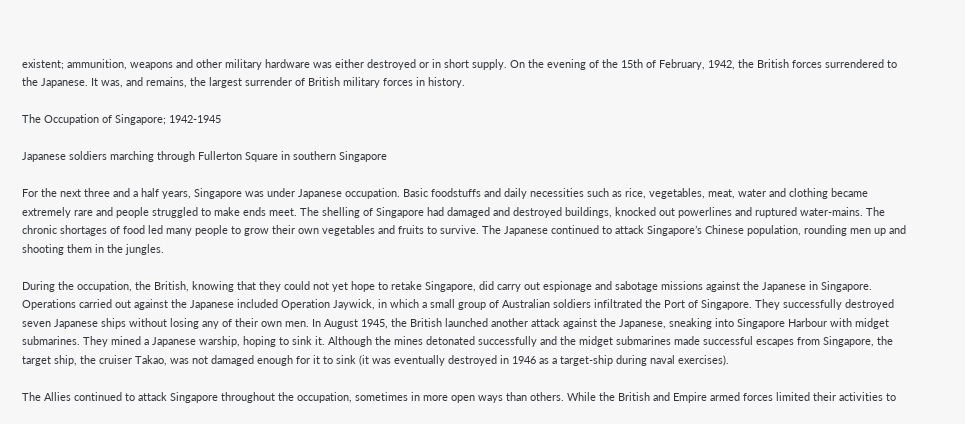existent; ammunition, weapons and other military hardware was either destroyed or in short supply. On the evening of the 15th of February, 1942, the British forces surrendered to the Japanese. It was, and remains, the largest surrender of British military forces in history.

The Occupation of Singapore; 1942-1945

Japanese soldiers marching through Fullerton Square in southern Singapore

For the next three and a half years, Singapore was under Japanese occupation. Basic foodstuffs and daily necessities such as rice, vegetables, meat, water and clothing became extremely rare and people struggled to make ends meet. The shelling of Singapore had damaged and destroyed buildings, knocked out powerlines and ruptured water-mains. The chronic shortages of food led many people to grow their own vegetables and fruits to survive. The Japanese continued to attack Singapore’s Chinese population, rounding men up and shooting them in the jungles.

During the occupation, the British, knowing that they could not yet hope to retake Singapore, did carry out espionage and sabotage missions against the Japanese in Singapore. Operations carried out against the Japanese included Operation Jaywick, in which a small group of Australian soldiers infiltrated the Port of Singapore. They successfully destroyed seven Japanese ships without losing any of their own men. In August 1945, the British launched another attack against the Japanese, sneaking into Singapore Harbour with midget submarines. They mined a Japanese warship, hoping to sink it. Although the mines detonated successfully and the midget submarines made successful escapes from Singapore, the target ship, the cruiser Takao, was not damaged enough for it to sink (it was eventually destroyed in 1946 as a target-ship during naval exercises).

The Allies continued to attack Singapore throughout the occupation, sometimes in more open ways than others. While the British and Empire armed forces limited their activities to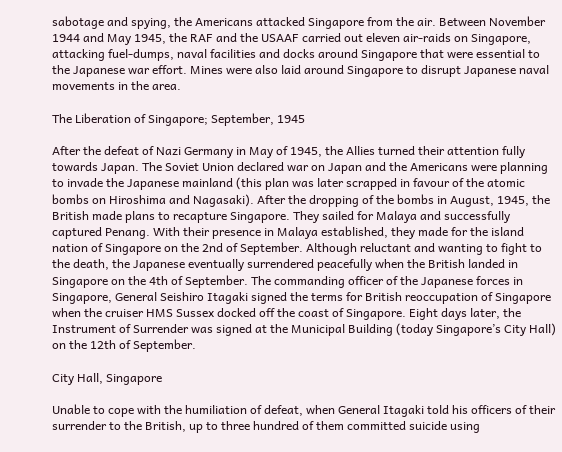sabotage and spying, the Americans attacked Singapore from the air. Between November 1944 and May 1945, the RAF and the USAAF carried out eleven air-raids on Singapore, attacking fuel-dumps, naval facilities and docks around Singapore that were essential to the Japanese war effort. Mines were also laid around Singapore to disrupt Japanese naval movements in the area.

The Liberation of Singapore; September, 1945

After the defeat of Nazi Germany in May of 1945, the Allies turned their attention fully towards Japan. The Soviet Union declared war on Japan and the Americans were planning to invade the Japanese mainland (this plan was later scrapped in favour of the atomic bombs on Hiroshima and Nagasaki). After the dropping of the bombs in August, 1945, the British made plans to recapture Singapore. They sailed for Malaya and successfully captured Penang. With their presence in Malaya established, they made for the island nation of Singapore on the 2nd of September. Although reluctant and wanting to fight to the death, the Japanese eventually surrendered peacefully when the British landed in Singapore on the 4th of September. The commanding officer of the Japanese forces in Singapore, General Seishiro Itagaki signed the terms for British reoccupation of Singapore when the cruiser HMS Sussex docked off the coast of Singapore. Eight days later, the Instrument of Surrender was signed at the Municipal Building (today Singapore’s City Hall) on the 12th of September.

City Hall, Singapore

Unable to cope with the humiliation of defeat, when General Itagaki told his officers of their surrender to the British, up to three hundred of them committed suicide using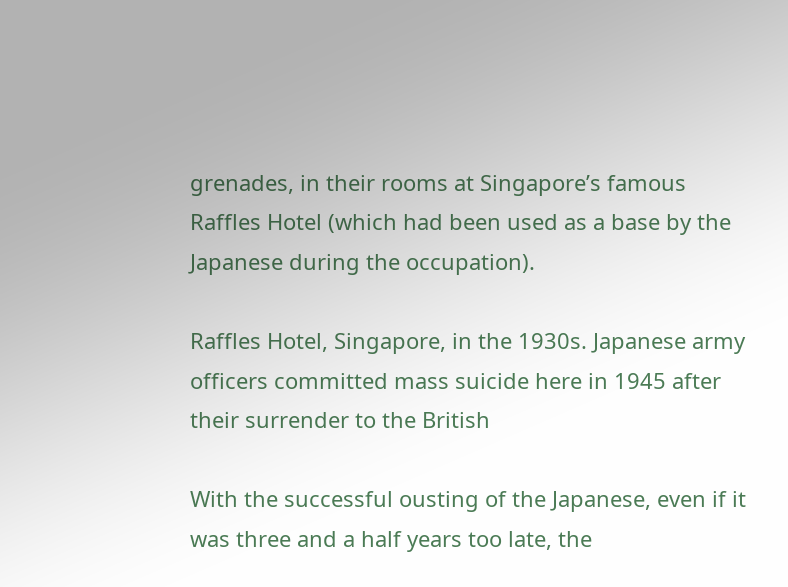grenades, in their rooms at Singapore’s famous Raffles Hotel (which had been used as a base by the Japanese during the occupation).

Raffles Hotel, Singapore, in the 1930s. Japanese army officers committed mass suicide here in 1945 after their surrender to the British

With the successful ousting of the Japanese, even if it was three and a half years too late, the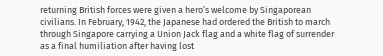returning British forces were given a hero’s welcome by Singaporean civilians. In February, 1942, the Japanese had ordered the British to march through Singapore carrying a Union Jack flag and a white flag of surrender as a final humiliation after having lost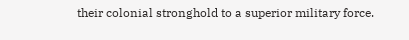their colonial stronghold to a superior military force.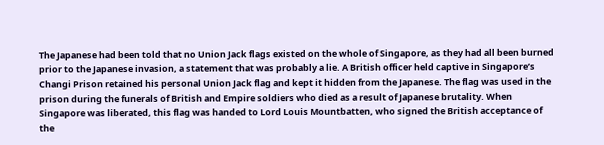The Japanese had been told that no Union Jack flags existed on the whole of Singapore, as they had all been burned prior to the Japanese invasion, a statement that was probably a lie. A British officer held captive in Singapore’s Changi Prison retained his personal Union Jack flag and kept it hidden from the Japanese. The flag was used in the prison during the funerals of British and Empire soldiers who died as a result of Japanese brutality. When Singapore was liberated, this flag was handed to Lord Louis Mountbatten, who signed the British acceptance of the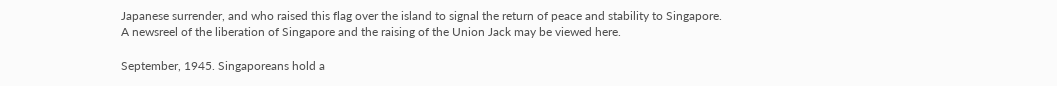Japanese surrender, and who raised this flag over the island to signal the return of peace and stability to Singapore. A newsreel of the liberation of Singapore and the raising of the Union Jack may be viewed here.

September, 1945. Singaporeans hold a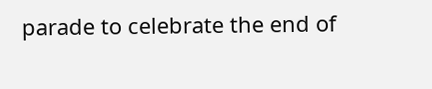parade to celebrate the end of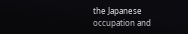the Japanese occupation and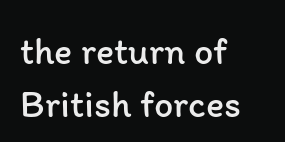the return of British forces